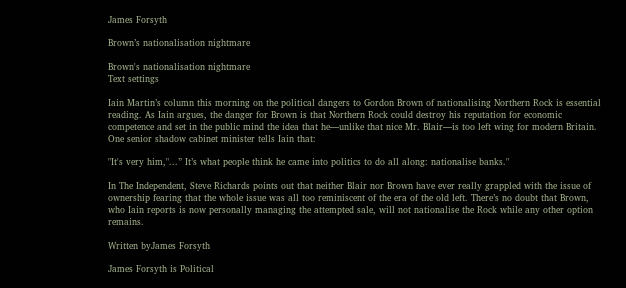James Forsyth

Brown’s nationalisation nightmare

Brown's nationalisation nightmare
Text settings

Iain Martin’s column this morning on the political dangers to Gordon Brown of nationalising Northern Rock is essential reading. As Iain argues, the danger for Brown is that Northern Rock could destroy his reputation for economic competence and set in the public mind the idea that he—unlike that nice Mr. Blair—is too left wing for modern Britain. One senior shadow cabinet minister tells Iain that:

"It's very him,"...” It’s what people think he came into politics to do all along: nationalise banks."

In The Independent, Steve Richards points out that neither Blair nor Brown have ever really grappled with the issue of ownership fearing that the whole issue was all too reminiscent of the era of the old left. There’s no doubt that Brown, who Iain reports is now personally managing the attempted sale, will not nationalise the Rock while any other option remains.

Written byJames Forsyth

James Forsyth is Political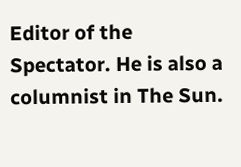Editor of the Spectator. He is also a columnist in The Sun.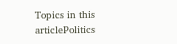Topics in this articlePolitics